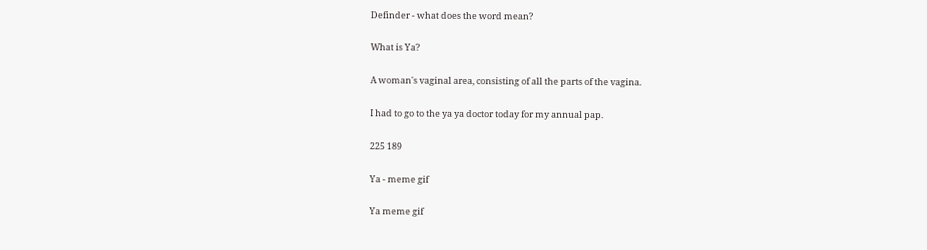Definder - what does the word mean?

What is Ya?

A woman's vaginal area, consisting of all the parts of the vagina.

I had to go to the ya ya doctor today for my annual pap.

225 189

Ya - meme gif

Ya meme gif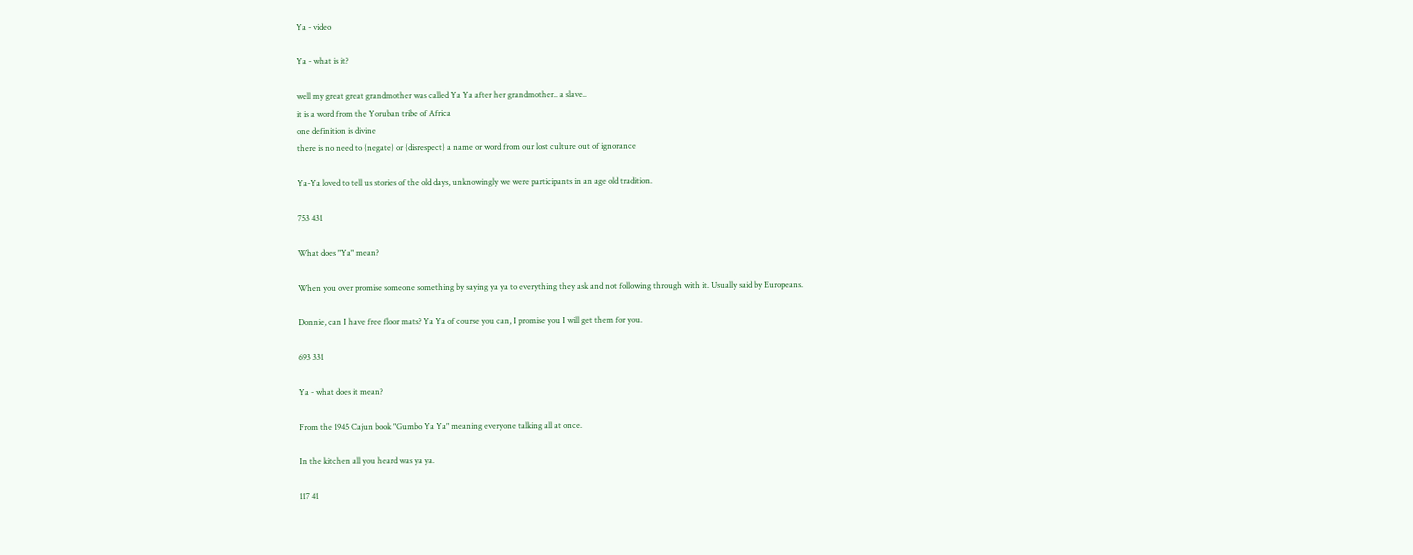Ya - video

Ya - what is it?

well my great great grandmother was called Ya Ya after her grandmother.. a slave..
it is a word from the Yoruban tribe of Africa
one definition is divine
there is no need to {negate} or {disrespect} a name or word from our lost culture out of ignorance

Ya-Ya loved to tell us stories of the old days, unknowingly we were participants in an age old tradition.

753 431

What does "Ya" mean?

When you over promise someone something by saying ya ya to everything they ask and not following through with it. Usually said by Europeans.

Donnie, can I have free floor mats? Ya Ya of course you can, I promise you I will get them for you.

693 331

Ya - what does it mean?

From the 1945 Cajun book "Gumbo Ya Ya" meaning everyone talking all at once.

In the kitchen all you heard was ya ya.

117 41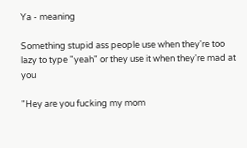Ya - meaning

Something stupid ass people use when they're too lazy to type "yeah" or they use it when they're mad at you

"Hey are you fucking my mom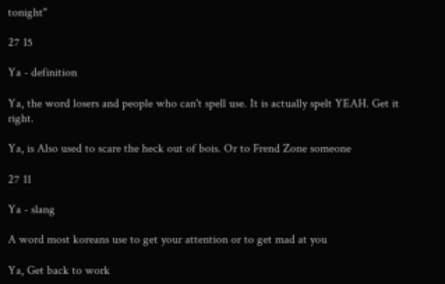tonight"

27 15

Ya - definition

Ya, the word losers and people who can't spell use. It is actually spelt YEAH. Get it right.

Ya, is Also used to scare the heck out of bois. Or to Frend Zone someone

27 11

Ya - slang

A word most koreans use to get your attention or to get mad at you

Ya, Get back to work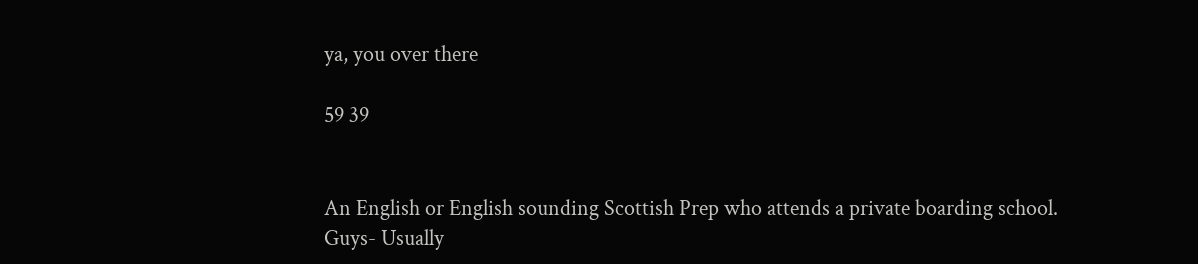ya, you over there

59 39


An English or English sounding Scottish Prep who attends a private boarding school.
Guys- Usually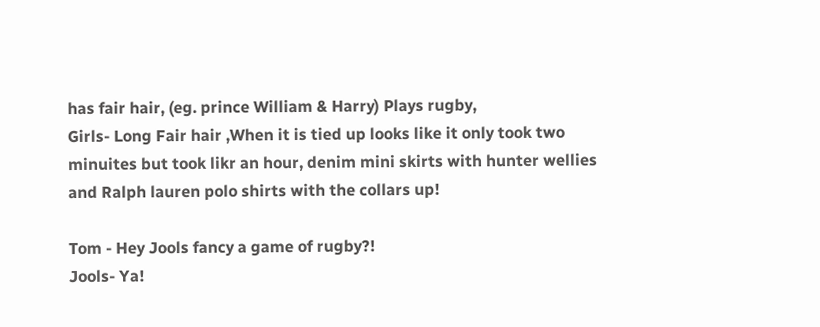has fair hair, (eg. prince William & Harry) Plays rugby,
Girls- Long Fair hair ,When it is tied up looks like it only took two minuites but took likr an hour, denim mini skirts with hunter wellies and Ralph lauren polo shirts with the collars up!

Tom - Hey Jools fancy a game of rugby?!
Jools- Ya!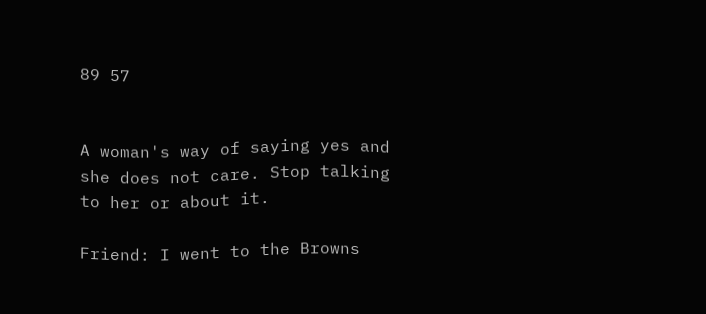89 57


A woman's way of saying yes and she does not care. Stop talking to her or about it.

Friend: I went to the Browns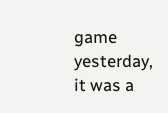game yesterday, it was a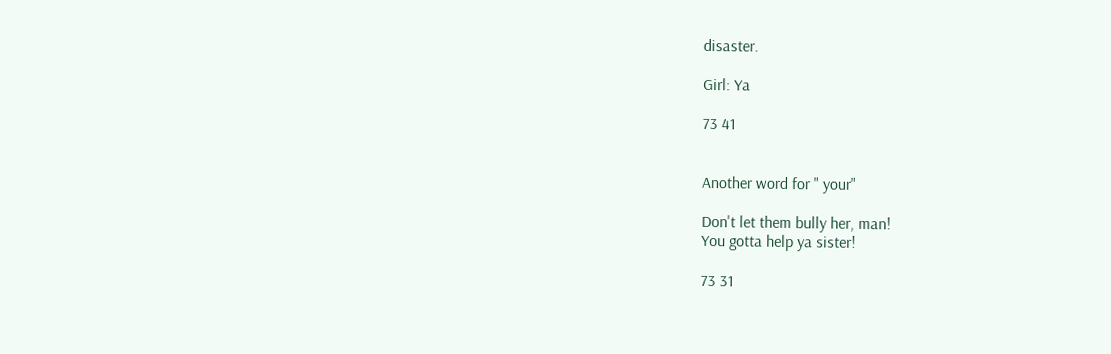disaster.

Girl: Ya

73 41


Another word for " your"

Don't let them bully her, man!
You gotta help ya sister!

73 31